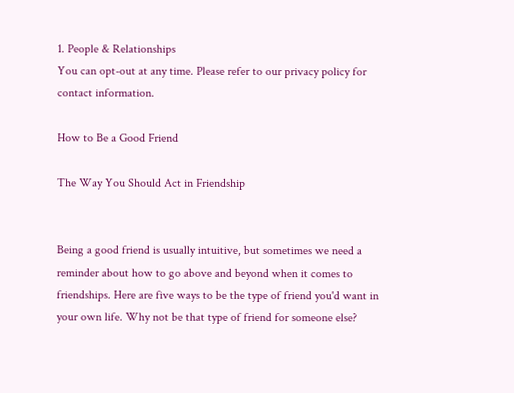1. People & Relationships
You can opt-out at any time. Please refer to our privacy policy for contact information.

How to Be a Good Friend

The Way You Should Act in Friendship


Being a good friend is usually intuitive, but sometimes we need a reminder about how to go above and beyond when it comes to friendships. Here are five ways to be the type of friend you'd want in your own life. Why not be that type of friend for someone else?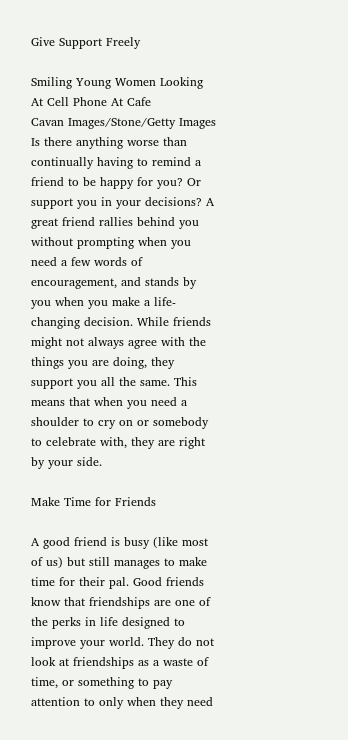Give Support Freely

Smiling Young Women Looking At Cell Phone At Cafe
Cavan Images/Stone/Getty Images
Is there anything worse than continually having to remind a friend to be happy for you? Or support you in your decisions? A great friend rallies behind you without prompting when you need a few words of encouragement, and stands by you when you make a life-changing decision. While friends might not always agree with the things you are doing, they support you all the same. This means that when you need a shoulder to cry on or somebody to celebrate with, they are right by your side.

Make Time for Friends

A good friend is busy (like most of us) but still manages to make time for their pal. Good friends know that friendships are one of the perks in life designed to improve your world. They do not look at friendships as a waste of time, or something to pay attention to only when they need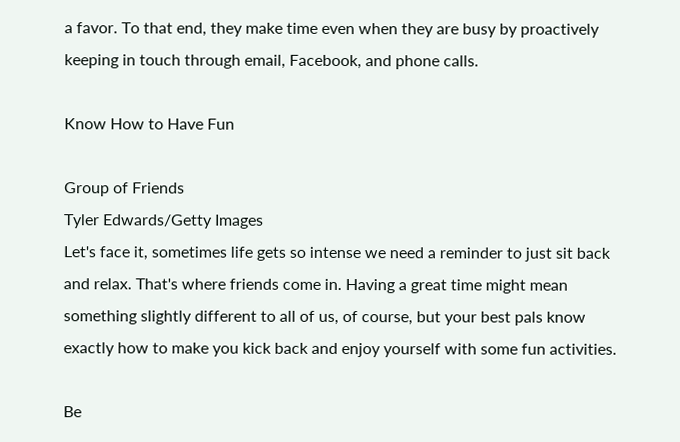a favor. To that end, they make time even when they are busy by proactively keeping in touch through email, Facebook, and phone calls.

Know How to Have Fun

Group of Friends
Tyler Edwards/Getty Images
Let's face it, sometimes life gets so intense we need a reminder to just sit back and relax. That's where friends come in. Having a great time might mean something slightly different to all of us, of course, but your best pals know exactly how to make you kick back and enjoy yourself with some fun activities.

Be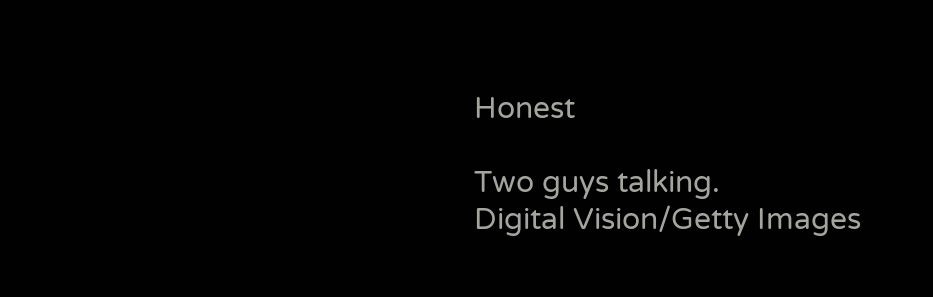Honest

Two guys talking.
Digital Vision/Getty Images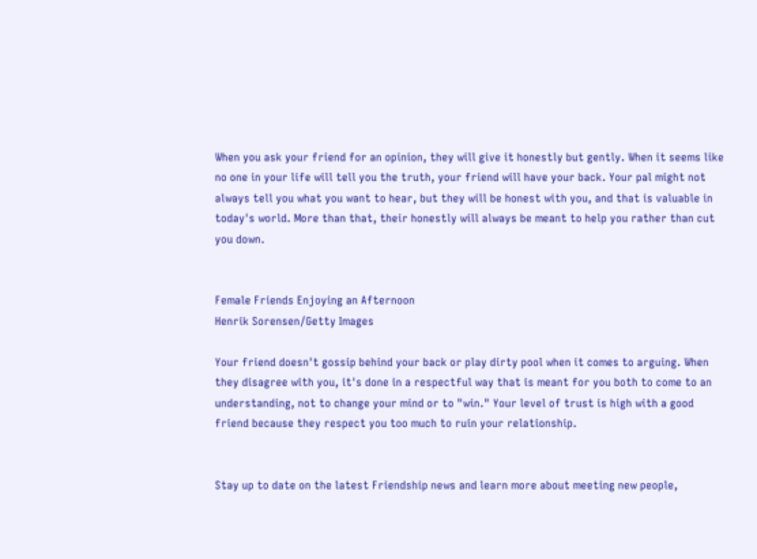When you ask your friend for an opinion, they will give it honestly but gently. When it seems like no one in your life will tell you the truth, your friend will have your back. Your pal might not always tell you what you want to hear, but they will be honest with you, and that is valuable in today's world. More than that, their honestly will always be meant to help you rather than cut you down.


Female Friends Enjoying an Afternoon
Henrik Sorensen/Getty Images

Your friend doesn't gossip behind your back or play dirty pool when it comes to arguing. When they disagree with you, it's done in a respectful way that is meant for you both to come to an understanding, not to change your mind or to "win." Your level of trust is high with a good friend because they respect you too much to ruin your relationship.


Stay up to date on the latest Friendship news and learn more about meeting new people,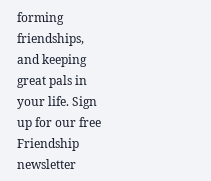forming friendships, and keeping great pals in your life. Sign up for our free Friendship newsletter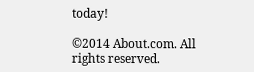today!

©2014 About.com. All rights reserved.